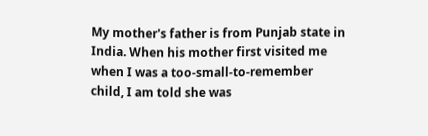My mother's father is from Punjab state in India. When his mother first visited me when I was a too-small-to-remember child, I am told she was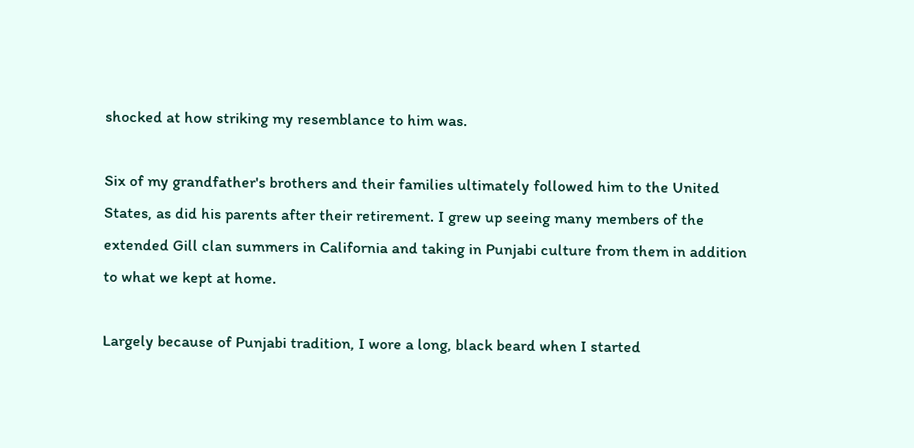shocked at how striking my resemblance to him was.

Six of my grandfather's brothers and their families ultimately followed him to the United States, as did his parents after their retirement. I grew up seeing many members of the extended Gill clan summers in California and taking in Punjabi culture from them in addition to what we kept at home.

Largely because of Punjabi tradition, I wore a long, black beard when I started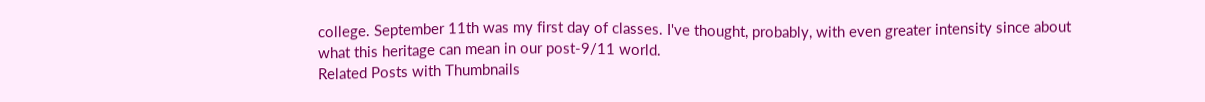college. September 11th was my first day of classes. I've thought, probably, with even greater intensity since about what this heritage can mean in our post-9/11 world.
Related Posts with Thumbnails